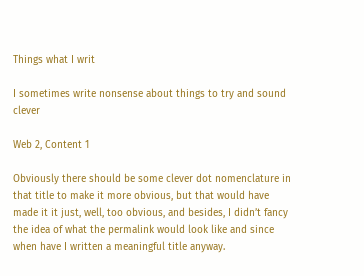Things what I writ

I sometimes write nonsense about things to try and sound clever

Web 2, Content 1

Obviously there should be some clever dot nomenclature in that title to make it more obvious, but that would have made it it just, well, too obvious, and besides, I didn’t fancy the idea of what the permalink would look like and since when have I written a meaningful title anyway.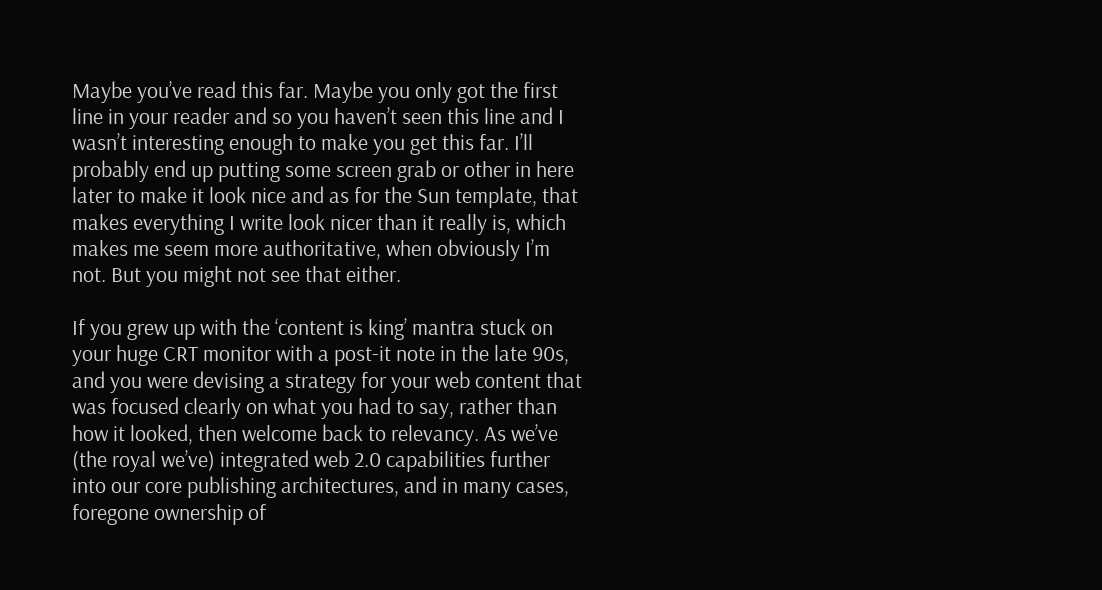Maybe you’ve read this far. Maybe you only got the first line in your reader and so you haven’t seen this line and I wasn’t interesting enough to make you get this far. I’ll probably end up putting some screen grab or other in here later to make it look nice and as for the Sun template, that makes everything I write look nicer than it really is, which makes me seem more authoritative, when obviously I’m not. But you might not see that either.

If you grew up with the ‘content is king’ mantra stuck on your huge CRT monitor with a post-it note in the late 90s, and you were devising a strategy for your web content that was focused clearly on what you had to say, rather than how it looked, then welcome back to relevancy. As we’ve (the royal we’ve) integrated web 2.0 capabilities further into our core publishing architectures, and in many cases, foregone ownership of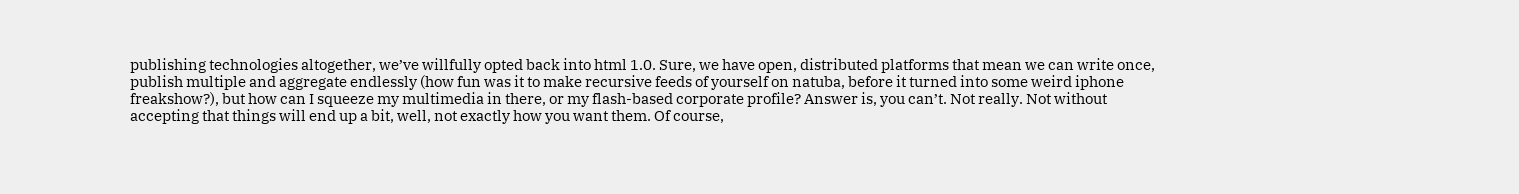publishing technologies altogether, we’ve willfully opted back into html 1.0. Sure, we have open, distributed platforms that mean we can write once, publish multiple and aggregate endlessly (how fun was it to make recursive feeds of yourself on natuba, before it turned into some weird iphone freakshow?), but how can I squeeze my multimedia in there, or my flash-based corporate profile? Answer is, you can’t. Not really. Not without accepting that things will end up a bit, well, not exactly how you want them. Of course,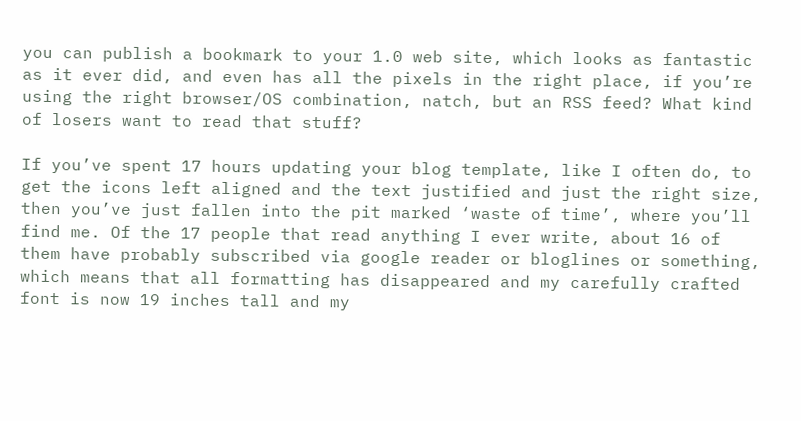you can publish a bookmark to your 1.0 web site, which looks as fantastic as it ever did, and even has all the pixels in the right place, if you’re using the right browser/OS combination, natch, but an RSS feed? What kind of losers want to read that stuff?

If you’ve spent 17 hours updating your blog template, like I often do, to get the icons left aligned and the text justified and just the right size, then you’ve just fallen into the pit marked ‘waste of time’, where you’ll find me. Of the 17 people that read anything I ever write, about 16 of them have probably subscribed via google reader or bloglines or something, which means that all formatting has disappeared and my carefully crafted font is now 19 inches tall and my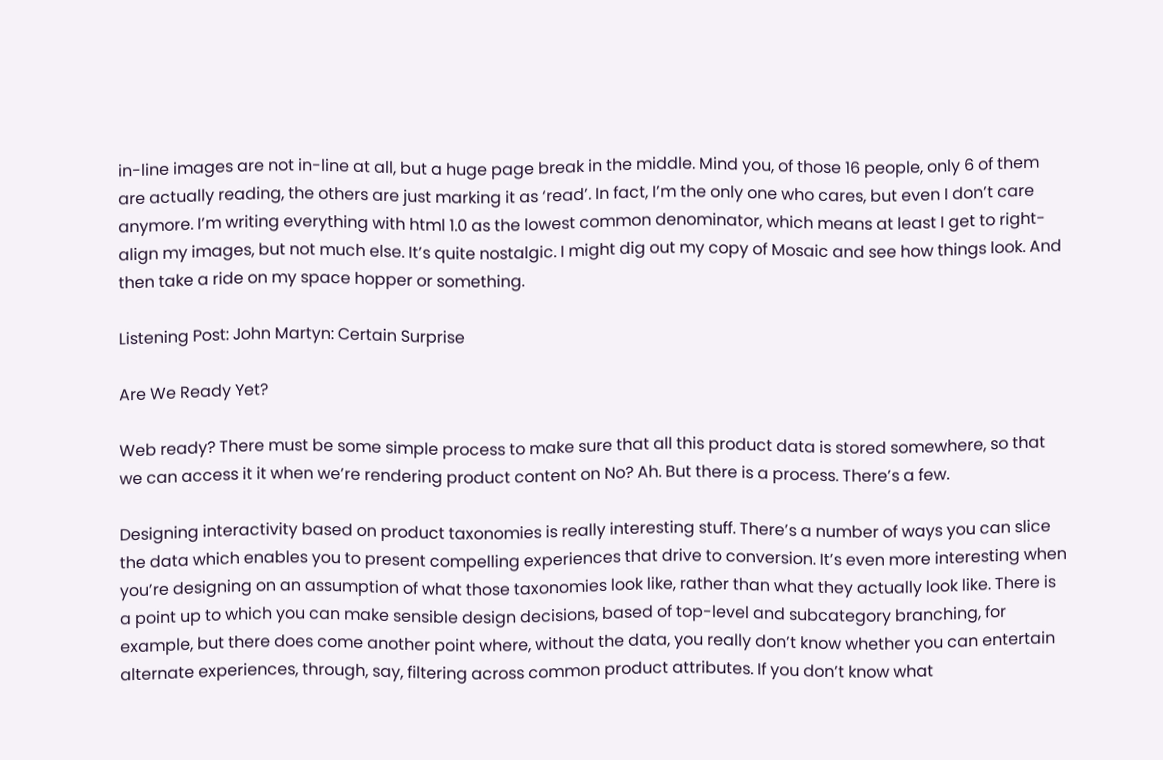in-line images are not in-line at all, but a huge page break in the middle. Mind you, of those 16 people, only 6 of them are actually reading, the others are just marking it as ‘read’. In fact, I’m the only one who cares, but even I don’t care anymore. I’m writing everything with html 1.0 as the lowest common denominator, which means at least I get to right-align my images, but not much else. It’s quite nostalgic. I might dig out my copy of Mosaic and see how things look. And then take a ride on my space hopper or something.

Listening Post: John Martyn: Certain Surprise

Are We Ready Yet?

Web ready? There must be some simple process to make sure that all this product data is stored somewhere, so that we can access it it when we’re rendering product content on No? Ah. But there is a process. There’s a few.

Designing interactivity based on product taxonomies is really interesting stuff. There’s a number of ways you can slice the data which enables you to present compelling experiences that drive to conversion. It’s even more interesting when you’re designing on an assumption of what those taxonomies look like, rather than what they actually look like. There is a point up to which you can make sensible design decisions, based of top-level and subcategory branching, for example, but there does come another point where, without the data, you really don’t know whether you can entertain alternate experiences, through, say, filtering across common product attributes. If you don’t know what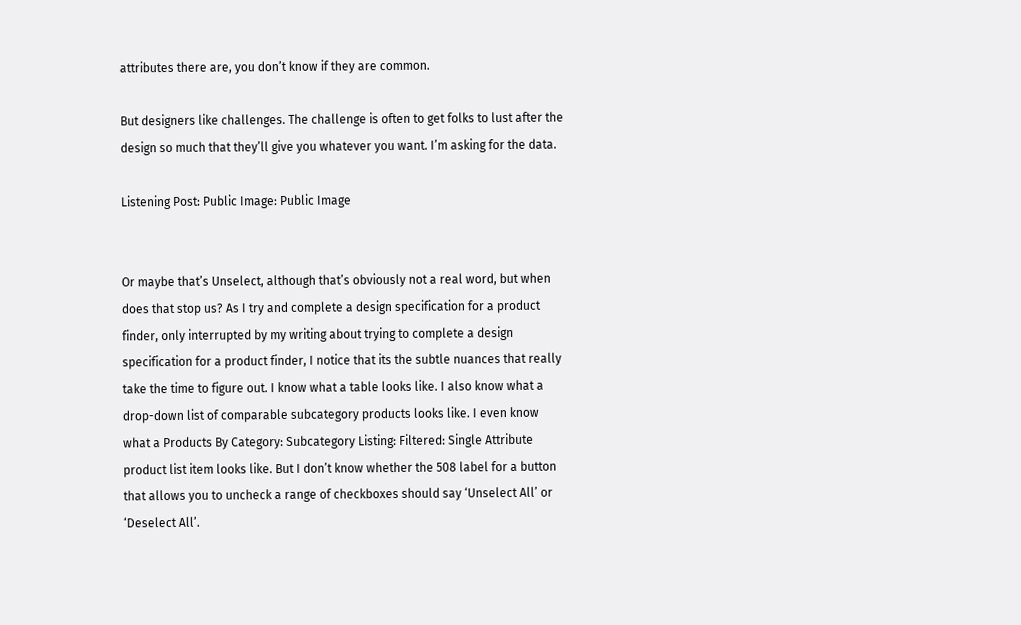attributes there are, you don’t know if they are common.

But designers like challenges. The challenge is often to get folks to lust after the design so much that they’ll give you whatever you want. I’m asking for the data.

Listening Post: Public Image: Public Image


Or maybe that’s Unselect, although that’s obviously not a real word, but when does that stop us? As I try and complete a design specification for a product finder, only interrupted by my writing about trying to complete a design specification for a product finder, I notice that its the subtle nuances that really take the time to figure out. I know what a table looks like. I also know what a drop-down list of comparable subcategory products looks like. I even know what a Products By Category: Subcategory Listing: Filtered: Single Attribute product list item looks like. But I don’t know whether the 508 label for a button that allows you to uncheck a range of checkboxes should say ‘Unselect All’ or ‘Deselect All’.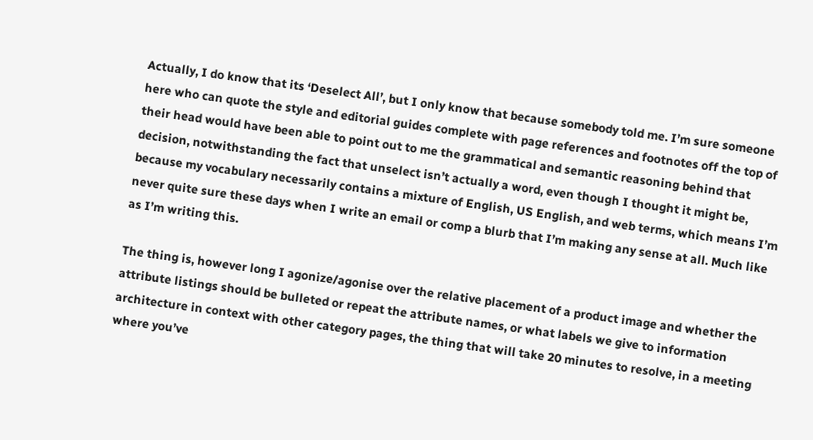Actually, I do know that its ‘Deselect All’, but I only know that because somebody told me. I’m sure someone here who can quote the style and editorial guides complete with page references and footnotes off the top of their head would have been able to point out to me the grammatical and semantic reasoning behind that decision, notwithstanding the fact that unselect isn’t actually a word, even though I thought it might be, because my vocabulary necessarily contains a mixture of English, US English, and web terms, which means I’m never quite sure these days when I write an email or comp a blurb that I’m making any sense at all. Much like as I’m writing this.

The thing is, however long I agonize/agonise over the relative placement of a product image and whether the attribute listings should be bulleted or repeat the attribute names, or what labels we give to information architecture in context with other category pages, the thing that will take 20 minutes to resolve, in a meeting where you’ve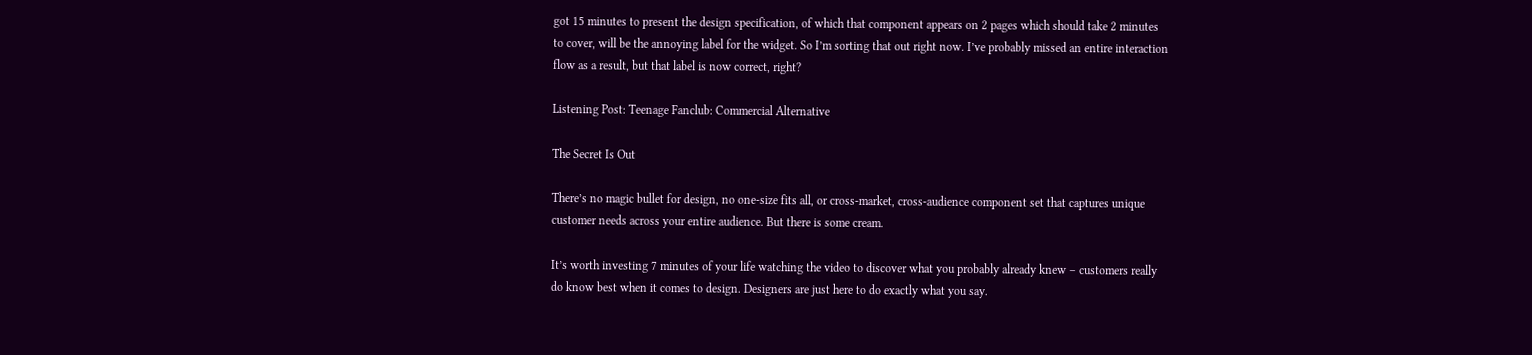got 15 minutes to present the design specification, of which that component appears on 2 pages which should take 2 minutes to cover, will be the annoying label for the widget. So I’m sorting that out right now. I’ve probably missed an entire interaction flow as a result, but that label is now correct, right?

Listening Post: Teenage Fanclub: Commercial Alternative

The Secret Is Out

There’s no magic bullet for design, no one-size fits all, or cross-market, cross-audience component set that captures unique customer needs across your entire audience. But there is some cream.

It’s worth investing 7 minutes of your life watching the video to discover what you probably already knew – customers really do know best when it comes to design. Designers are just here to do exactly what you say.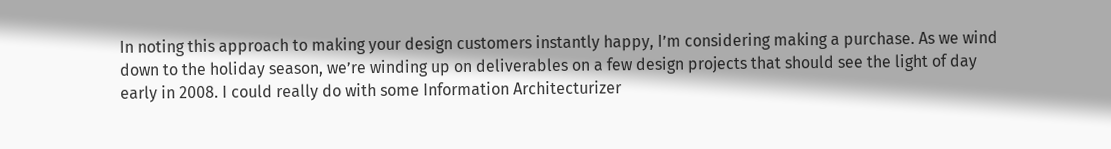In noting this approach to making your design customers instantly happy, I’m considering making a purchase. As we wind down to the holiday season, we’re winding up on deliverables on a few design projects that should see the light of day early in 2008. I could really do with some Information Architecturizer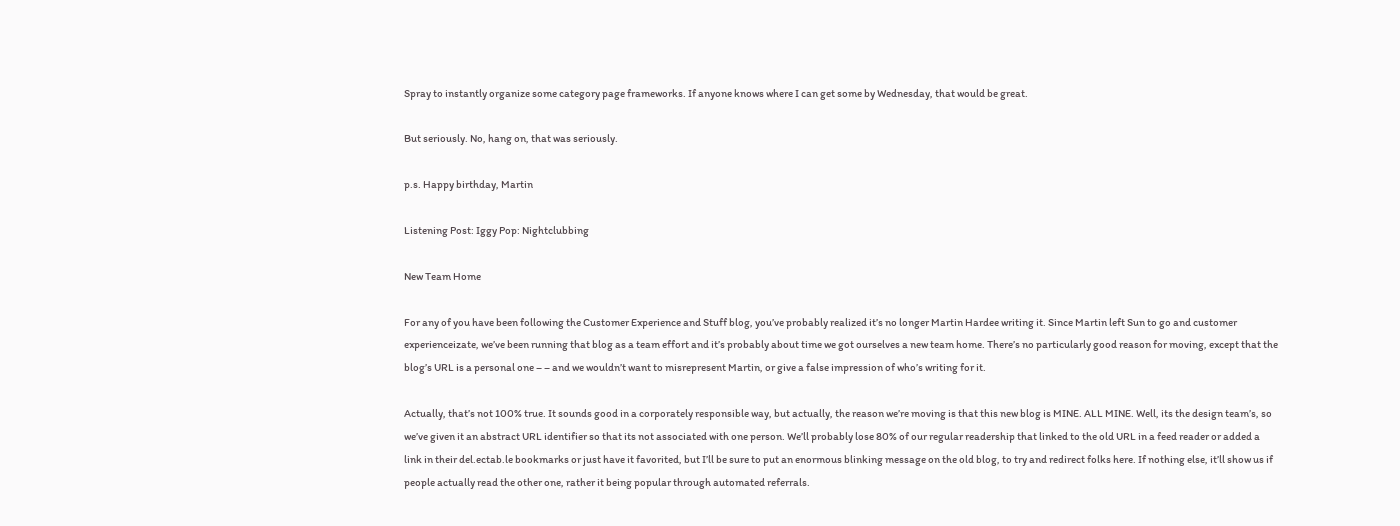Spray to instantly organize some category page frameworks. If anyone knows where I can get some by Wednesday, that would be great.

But seriously. No, hang on, that was seriously.

p.s. Happy birthday, Martin

Listening Post: Iggy Pop: Nightclubbing

New Team Home

For any of you have been following the Customer Experience and Stuff blog, you’ve probably realized it’s no longer Martin Hardee writing it. Since Martin left Sun to go and customer experienceizate, we’ve been running that blog as a team effort and it’s probably about time we got ourselves a new team home. There’s no particularly good reason for moving, except that the blog’s URL is a personal one – – and we wouldn’t want to misrepresent Martin, or give a false impression of who’s writing for it.

Actually, that’s not 100% true. It sounds good in a corporately responsible way, but actually, the reason we’re moving is that this new blog is MINE. ALL MINE. Well, its the design team’s, so we’ve given it an abstract URL identifier so that its not associated with one person. We’ll probably lose 80% of our regular readership that linked to the old URL in a feed reader or added a link in their del.ectab.le bookmarks or just have it favorited, but I’ll be sure to put an enormous blinking message on the old blog, to try and redirect folks here. If nothing else, it’ll show us if people actually read the other one, rather it being popular through automated referrals.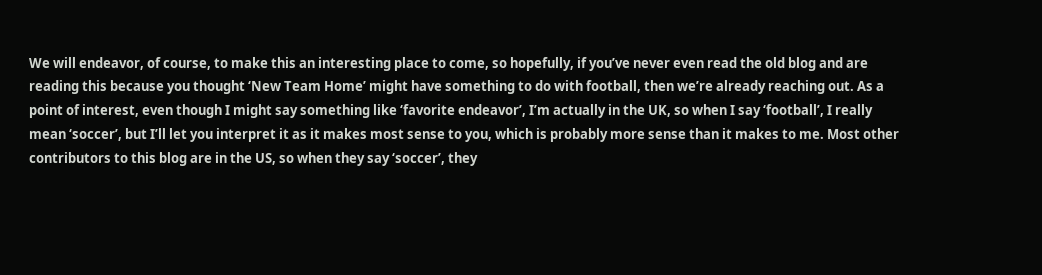We will endeavor, of course, to make this an interesting place to come, so hopefully, if you’ve never even read the old blog and are reading this because you thought ‘New Team Home’ might have something to do with football, then we’re already reaching out. As a point of interest, even though I might say something like ‘favorite endeavor’, I’m actually in the UK, so when I say ‘football’, I really mean ‘soccer’, but I’ll let you interpret it as it makes most sense to you, which is probably more sense than it makes to me. Most other contributors to this blog are in the US, so when they say ‘soccer’, they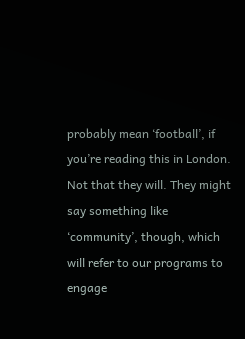probably mean ‘football’, if you’re reading this in London. Not that they will. They might say something like ‘community’, though, which will refer to our programs to engage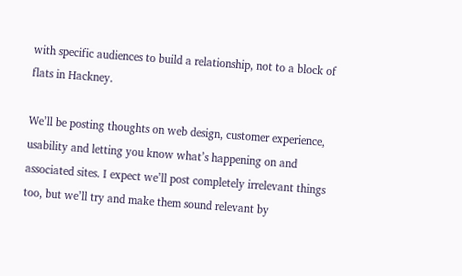with specific audiences to build a relationship, not to a block of flats in Hackney.

We’ll be posting thoughts on web design, customer experience, usability and letting you know what’s happening on and associated sites. I expect we’ll post completely irrelevant things too, but we’ll try and make them sound relevant by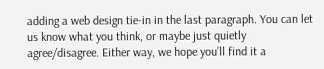adding a web design tie-in in the last paragraph. You can let us know what you think, or maybe just quietly agree/disagree. Either way, we hope you’ll find it a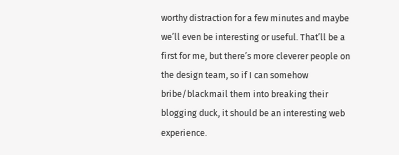worthy distraction for a few minutes and maybe we’ll even be interesting or useful. That’ll be a first for me, but there’s more cleverer people on the design team, so if I can somehow bribe/blackmail them into breaking their blogging duck, it should be an interesting web experience.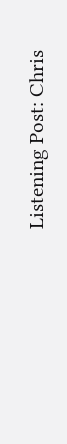Listening Post: Chris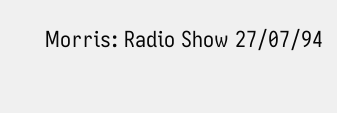Morris: Radio Show 27/07/94